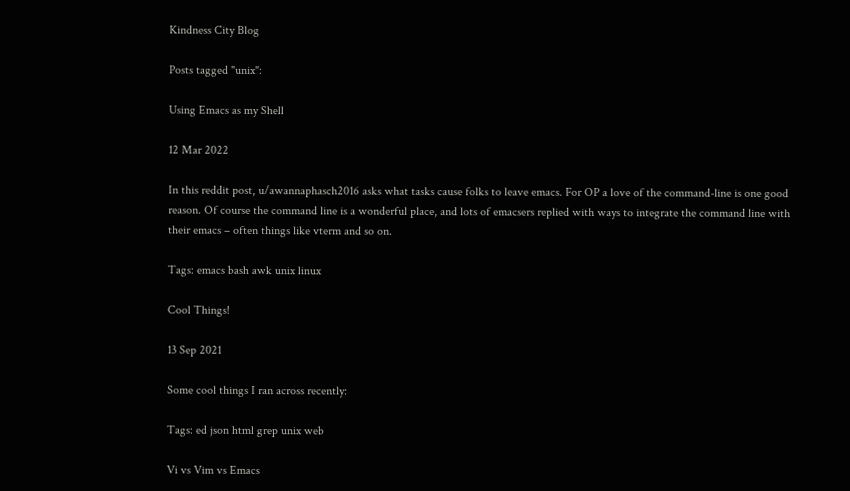Kindness City Blog

Posts tagged "unix":

Using Emacs as my Shell

12 Mar 2022

In this reddit post, u/awannaphasch2016 asks what tasks cause folks to leave emacs. For OP a love of the command-line is one good reason. Of course the command line is a wonderful place, and lots of emacsers replied with ways to integrate the command line with their emacs – often things like vterm and so on.

Tags: emacs bash awk unix linux

Cool Things!

13 Sep 2021

Some cool things I ran across recently:

Tags: ed json html grep unix web

Vi vs Vim vs Emacs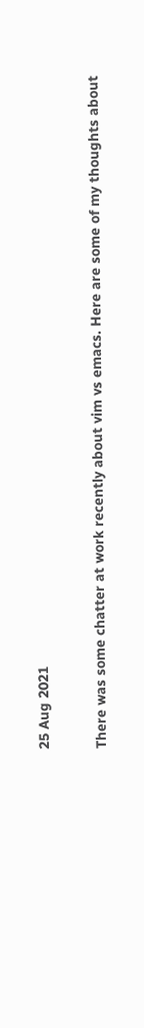25 Aug 2021

There was some chatter at work recently about vim vs emacs. Here are some of my thoughts about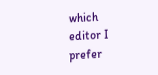which editor I prefer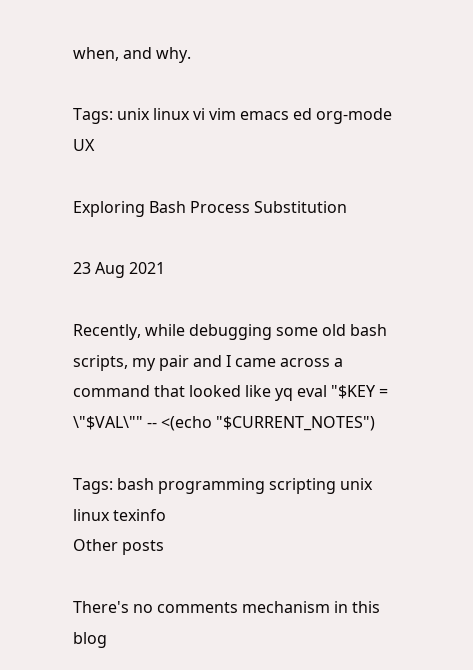when, and why.

Tags: unix linux vi vim emacs ed org-mode UX

Exploring Bash Process Substitution

23 Aug 2021

Recently, while debugging some old bash scripts, my pair and I came across a command that looked like yq eval "$KEY = \"$VAL\"" -- <(echo "$CURRENT_NOTES")

Tags: bash programming scripting unix linux texinfo
Other posts

There's no comments mechanism in this blog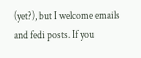(yet?), but I welcome emails and fedi posts. If you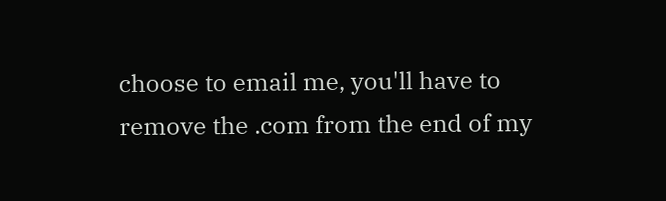choose to email me, you'll have to remove the .com from the end of my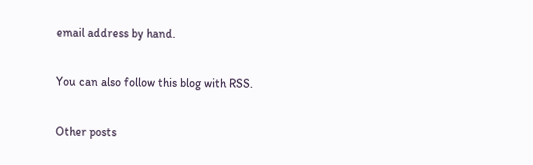email address by hand.

You can also follow this blog with RSS.

Other posts